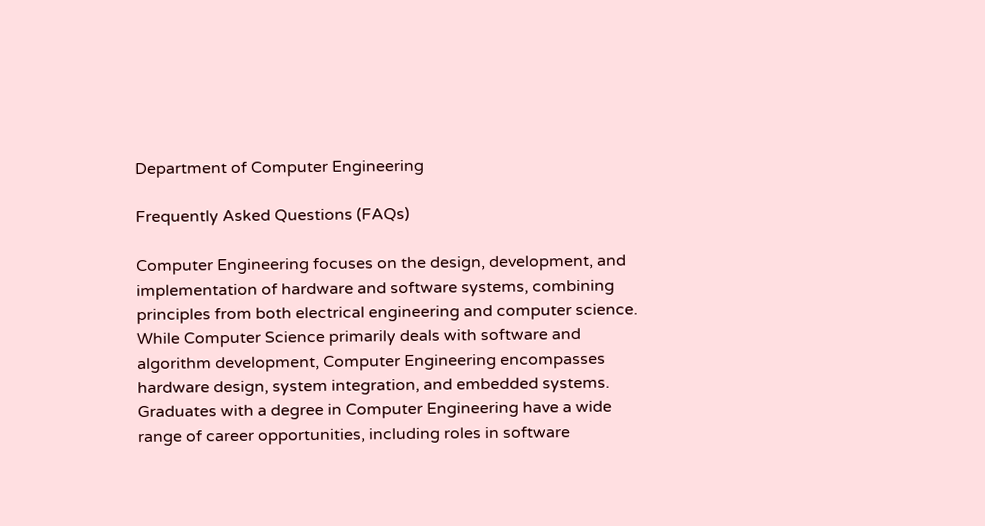Department of Computer Engineering

Frequently Asked Questions (FAQs)

Computer Engineering focuses on the design, development, and implementation of hardware and software systems, combining principles from both electrical engineering and computer science. While Computer Science primarily deals with software and algorithm development, Computer Engineering encompasses hardware design, system integration, and embedded systems.
Graduates with a degree in Computer Engineering have a wide range of career opportunities, including roles in software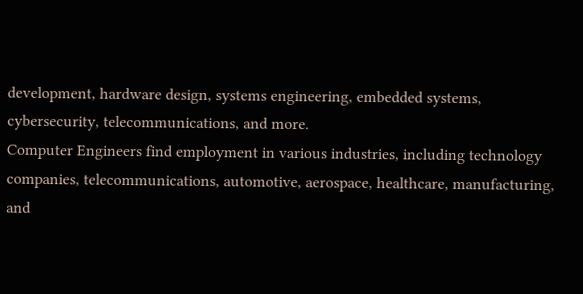development, hardware design, systems engineering, embedded systems, cybersecurity, telecommunications, and more.
Computer Engineers find employment in various industries, including technology companies, telecommunications, automotive, aerospace, healthcare, manufacturing, and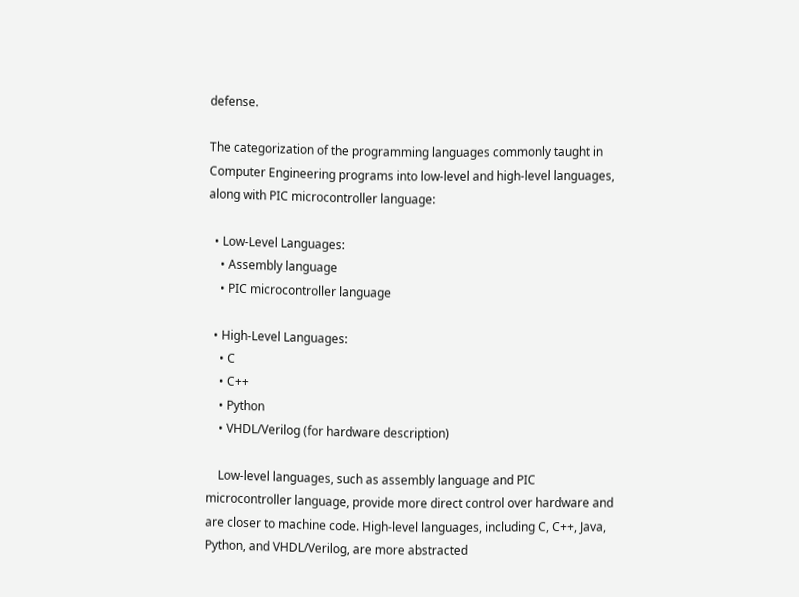defense.

The categorization of the programming languages commonly taught in Computer Engineering programs into low-level and high-level languages, along with PIC microcontroller language:

  • Low-Level Languages:
    • Assembly language
    • PIC microcontroller language

  • High-Level Languages:
    • C
    • C++
    • Python
    • VHDL/Verilog (for hardware description)

    Low-level languages, such as assembly language and PIC microcontroller language, provide more direct control over hardware and are closer to machine code. High-level languages, including C, C++, Java, Python, and VHDL/Verilog, are more abstracted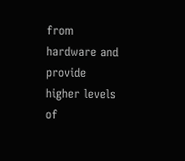from hardware and provide higher levels of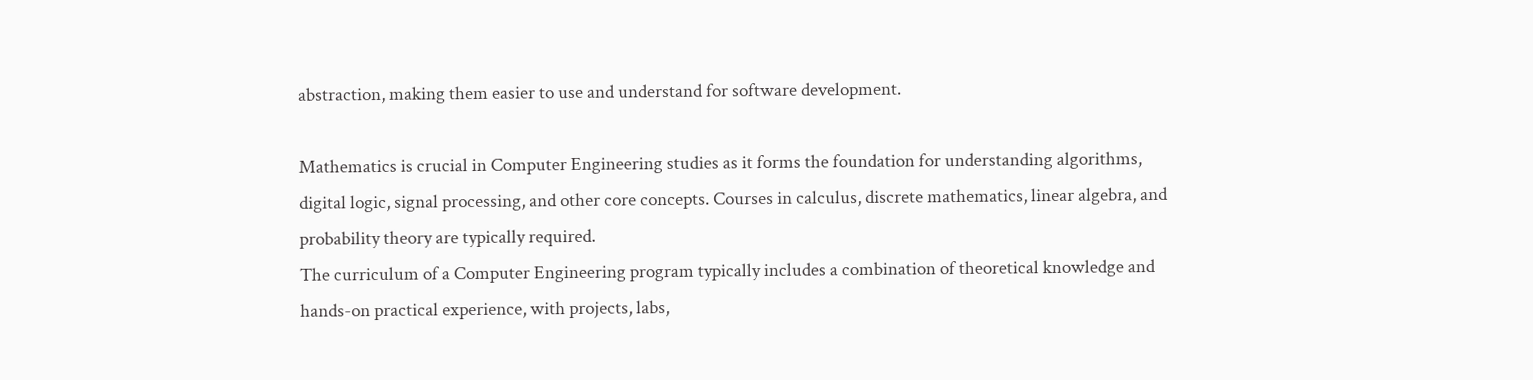abstraction, making them easier to use and understand for software development.

Mathematics is crucial in Computer Engineering studies as it forms the foundation for understanding algorithms, digital logic, signal processing, and other core concepts. Courses in calculus, discrete mathematics, linear algebra, and probability theory are typically required.
The curriculum of a Computer Engineering program typically includes a combination of theoretical knowledge and hands-on practical experience, with projects, labs,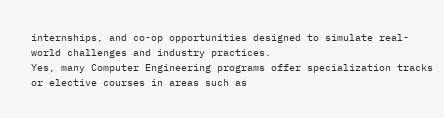internships, and co-op opportunities designed to simulate real-world challenges and industry practices.
Yes, many Computer Engineering programs offer specialization tracks or elective courses in areas such as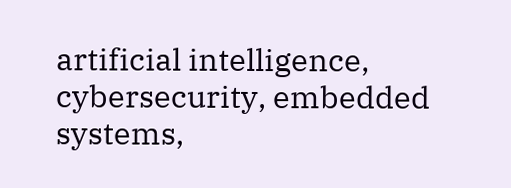artificial intelligence, cybersecurity, embedded systems,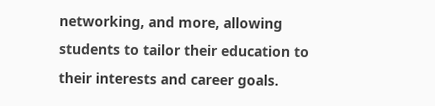networking, and more, allowing students to tailor their education to their interests and career goals.